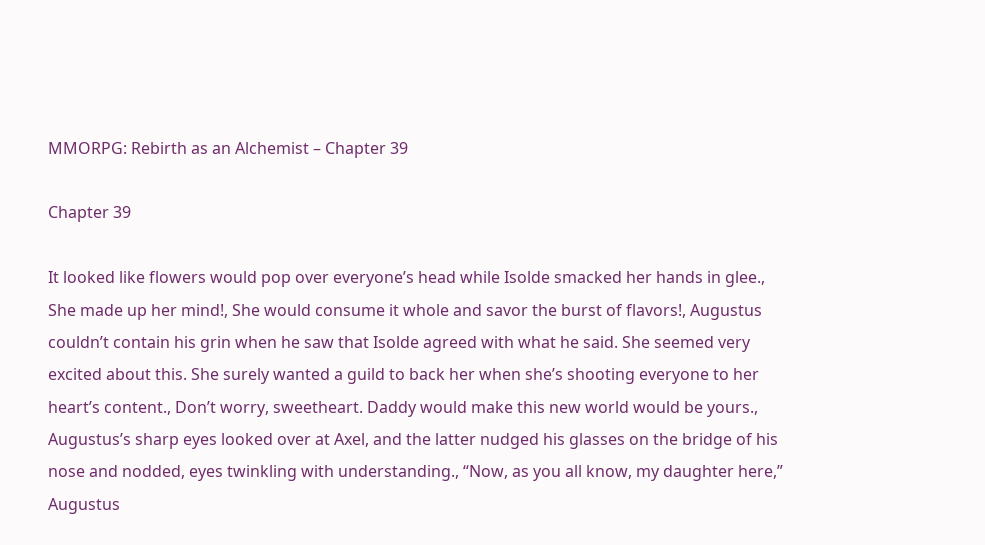MMORPG: Rebirth as an Alchemist – Chapter 39

Chapter 39

It looked like flowers would pop over everyone’s head while Isolde smacked her hands in glee., She made up her mind!, She would consume it whole and savor the burst of flavors!, Augustus couldn’t contain his grin when he saw that Isolde agreed with what he said. She seemed very excited about this. She surely wanted a guild to back her when she’s shooting everyone to her heart’s content., Don’t worry, sweetheart. Daddy would make this new world would be yours., Augustus’s sharp eyes looked over at Axel, and the latter nudged his glasses on the bridge of his nose and nodded, eyes twinkling with understanding., “Now, as you all know, my daughter here,” Augustus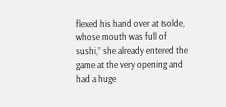flexed his hand over at Isolde, whose mouth was full of sushi,” she already entered the game at the very opening and had a huge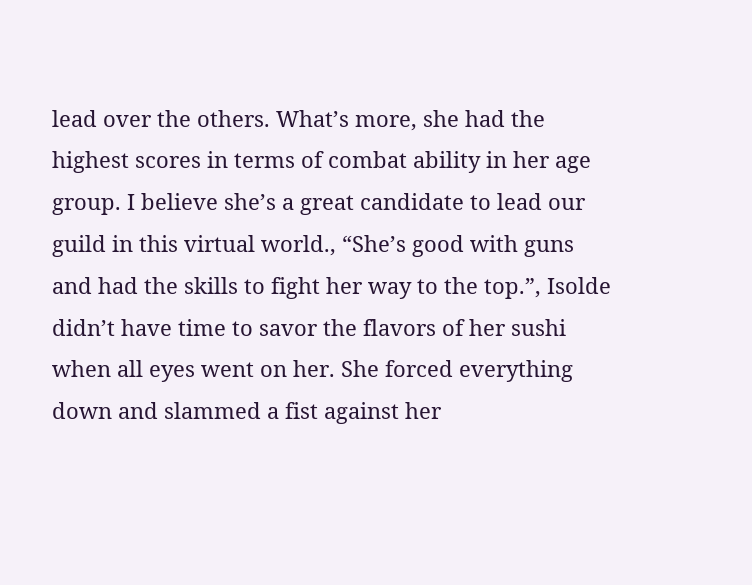lead over the others. What’s more, she had the highest scores in terms of combat ability in her age group. I believe she’s a great candidate to lead our guild in this virtual world., “She’s good with guns and had the skills to fight her way to the top.”, Isolde didn’t have time to savor the flavors of her sushi when all eyes went on her. She forced everything down and slammed a fist against her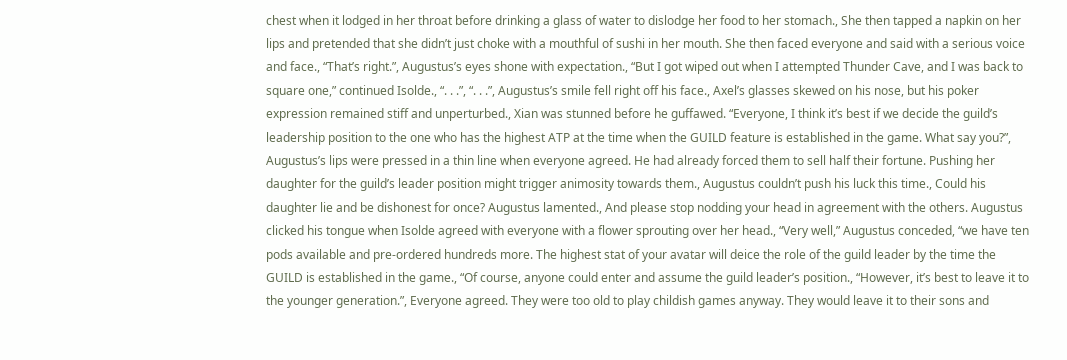chest when it lodged in her throat before drinking a glass of water to dislodge her food to her stomach., She then tapped a napkin on her lips and pretended that she didn’t just choke with a mouthful of sushi in her mouth. She then faced everyone and said with a serious voice and face., “That’s right.”, Augustus’s eyes shone with expectation., “But I got wiped out when I attempted Thunder Cave, and I was back to square one,” continued Isolde., “. . .”, “. . .”, Augustus’s smile fell right off his face., Axel’s glasses skewed on his nose, but his poker expression remained stiff and unperturbed., Xian was stunned before he guffawed. “Everyone, I think it’s best if we decide the guild’s leadership position to the one who has the highest ATP at the time when the GUILD feature is established in the game. What say you?”, Augustus’s lips were pressed in a thin line when everyone agreed. He had already forced them to sell half their fortune. Pushing her daughter for the guild’s leader position might trigger animosity towards them., Augustus couldn’t push his luck this time., Could his daughter lie and be dishonest for once? Augustus lamented., And please stop nodding your head in agreement with the others. Augustus clicked his tongue when Isolde agreed with everyone with a flower sprouting over her head., “Very well,” Augustus conceded, “we have ten pods available and pre-ordered hundreds more. The highest stat of your avatar will deice the role of the guild leader by the time the GUILD is established in the game., “Of course, anyone could enter and assume the guild leader’s position., “However, it’s best to leave it to the younger generation.”, Everyone agreed. They were too old to play childish games anyway. They would leave it to their sons and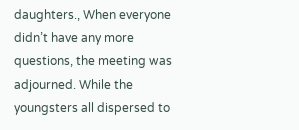daughters., When everyone didn’t have any more questions, the meeting was adjourned. While the youngsters all dispersed to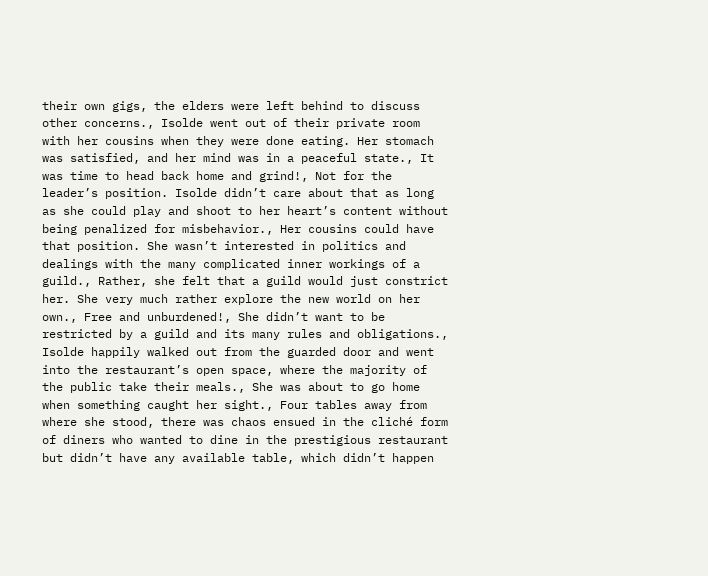their own gigs, the elders were left behind to discuss other concerns., Isolde went out of their private room with her cousins when they were done eating. Her stomach was satisfied, and her mind was in a peaceful state., It was time to head back home and grind!, Not for the leader’s position. Isolde didn’t care about that as long as she could play and shoot to her heart’s content without being penalized for misbehavior., Her cousins could have that position. She wasn’t interested in politics and dealings with the many complicated inner workings of a guild., Rather, she felt that a guild would just constrict her. She very much rather explore the new world on her own., Free and unburdened!, She didn’t want to be restricted by a guild and its many rules and obligations., Isolde happily walked out from the guarded door and went into the restaurant’s open space, where the majority of the public take their meals., She was about to go home when something caught her sight., Four tables away from where she stood, there was chaos ensued in the cliché form of diners who wanted to dine in the prestigious restaurant but didn’t have any available table, which didn’t happen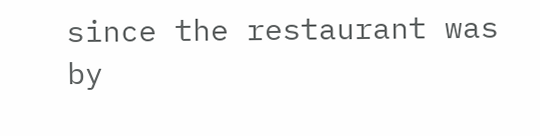since the restaurant was by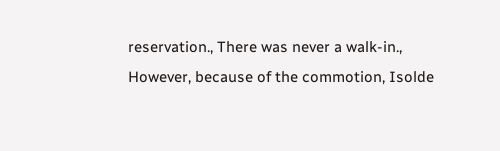reservation., There was never a walk-in., However, because of the commotion, Isolde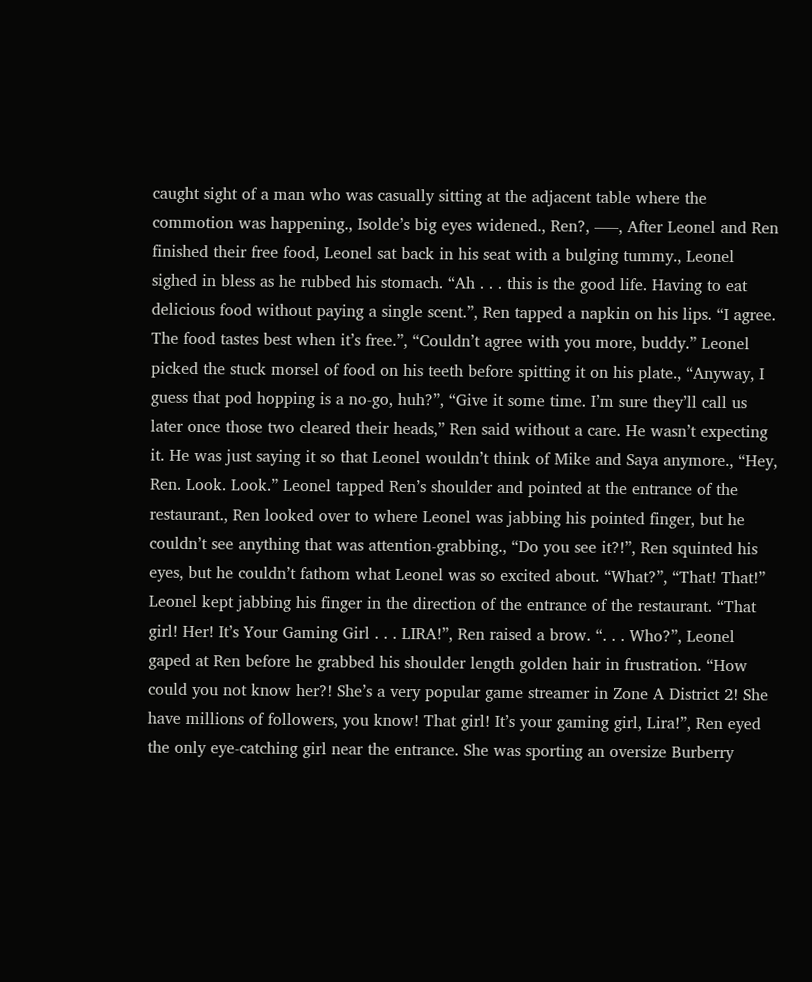caught sight of a man who was casually sitting at the adjacent table where the commotion was happening., Isolde’s big eyes widened., Ren?, —–, After Leonel and Ren finished their free food, Leonel sat back in his seat with a bulging tummy., Leonel sighed in bless as he rubbed his stomach. “Ah . . . this is the good life. Having to eat delicious food without paying a single scent.”, Ren tapped a napkin on his lips. “I agree. The food tastes best when it’s free.”, “Couldn’t agree with you more, buddy.” Leonel picked the stuck morsel of food on his teeth before spitting it on his plate., “Anyway, I guess that pod hopping is a no-go, huh?”, “Give it some time. I’m sure they’ll call us later once those two cleared their heads,” Ren said without a care. He wasn’t expecting it. He was just saying it so that Leonel wouldn’t think of Mike and Saya anymore., “Hey, Ren. Look. Look.” Leonel tapped Ren’s shoulder and pointed at the entrance of the restaurant., Ren looked over to where Leonel was jabbing his pointed finger, but he couldn’t see anything that was attention-grabbing., “Do you see it?!”, Ren squinted his eyes, but he couldn’t fathom what Leonel was so excited about. “What?”, “That! That!” Leonel kept jabbing his finger in the direction of the entrance of the restaurant. “That girl! Her! It’s Your Gaming Girl . . . LIRA!”, Ren raised a brow. “. . . Who?”, Leonel gaped at Ren before he grabbed his shoulder length golden hair in frustration. “How could you not know her?! She’s a very popular game streamer in Zone A District 2! She have millions of followers, you know! That girl! It’s your gaming girl, Lira!”, Ren eyed the only eye-catching girl near the entrance. She was sporting an oversize Burberry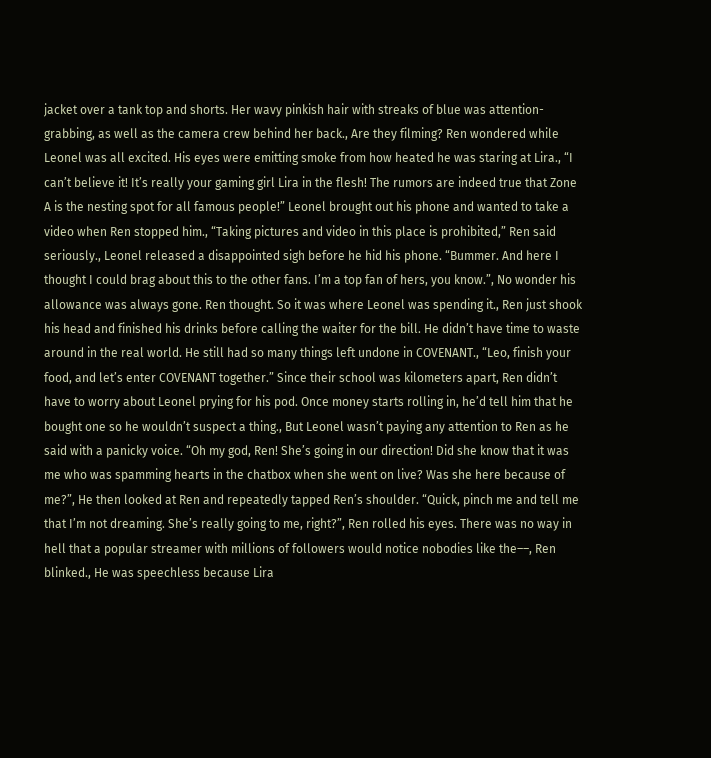jacket over a tank top and shorts. Her wavy pinkish hair with streaks of blue was attention-grabbing, as well as the camera crew behind her back., Are they filming? Ren wondered while Leonel was all excited. His eyes were emitting smoke from how heated he was staring at Lira., “I can’t believe it! It’s really your gaming girl Lira in the flesh! The rumors are indeed true that Zone A is the nesting spot for all famous people!” Leonel brought out his phone and wanted to take a video when Ren stopped him., “Taking pictures and video in this place is prohibited,” Ren said seriously., Leonel released a disappointed sigh before he hid his phone. “Bummer. And here I thought I could brag about this to the other fans. I’m a top fan of hers, you know.”, No wonder his allowance was always gone. Ren thought. So it was where Leonel was spending it., Ren just shook his head and finished his drinks before calling the waiter for the bill. He didn’t have time to waste around in the real world. He still had so many things left undone in COVENANT., “Leo, finish your food, and let’s enter COVENANT together.” Since their school was kilometers apart, Ren didn’t have to worry about Leonel prying for his pod. Once money starts rolling in, he’d tell him that he bought one so he wouldn’t suspect a thing., But Leonel wasn’t paying any attention to Ren as he said with a panicky voice. “Oh my god, Ren! She’s going in our direction! Did she know that it was me who was spamming hearts in the chatbox when she went on live? Was she here because of me?”, He then looked at Ren and repeatedly tapped Ren’s shoulder. “Quick, pinch me and tell me that I’m not dreaming. She’s really going to me, right?”, Ren rolled his eyes. There was no way in hell that a popular streamer with millions of followers would notice nobodies like the––, Ren blinked., He was speechless because Lira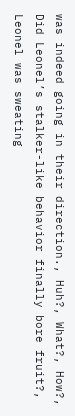was indeed going in their direction., Huh?, What?, How?, Did Leonel’s stalker-like behavior finally bore fruit?, Leonel was sweating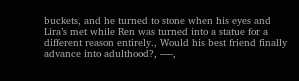buckets, and he turned to stone when his eyes and Lira’s met while Ren was turned into a statue for a different reason entirely., Would his best friend finally advance into adulthood?, —-,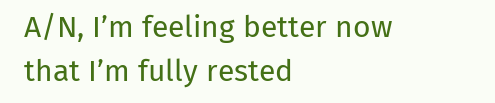A/N, I’m feeling better now that I’m fully rested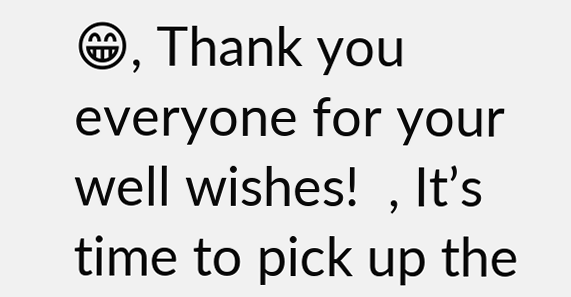😁, Thank you everyone for your well wishes!  , It’s time to pick up the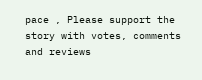pace , Please support the story with votes, comments and reviews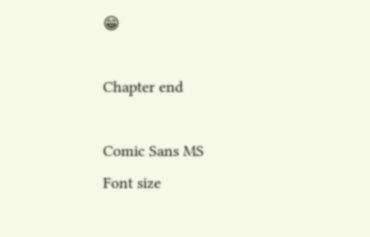😁

Chapter end

Comic Sans MS
Font size